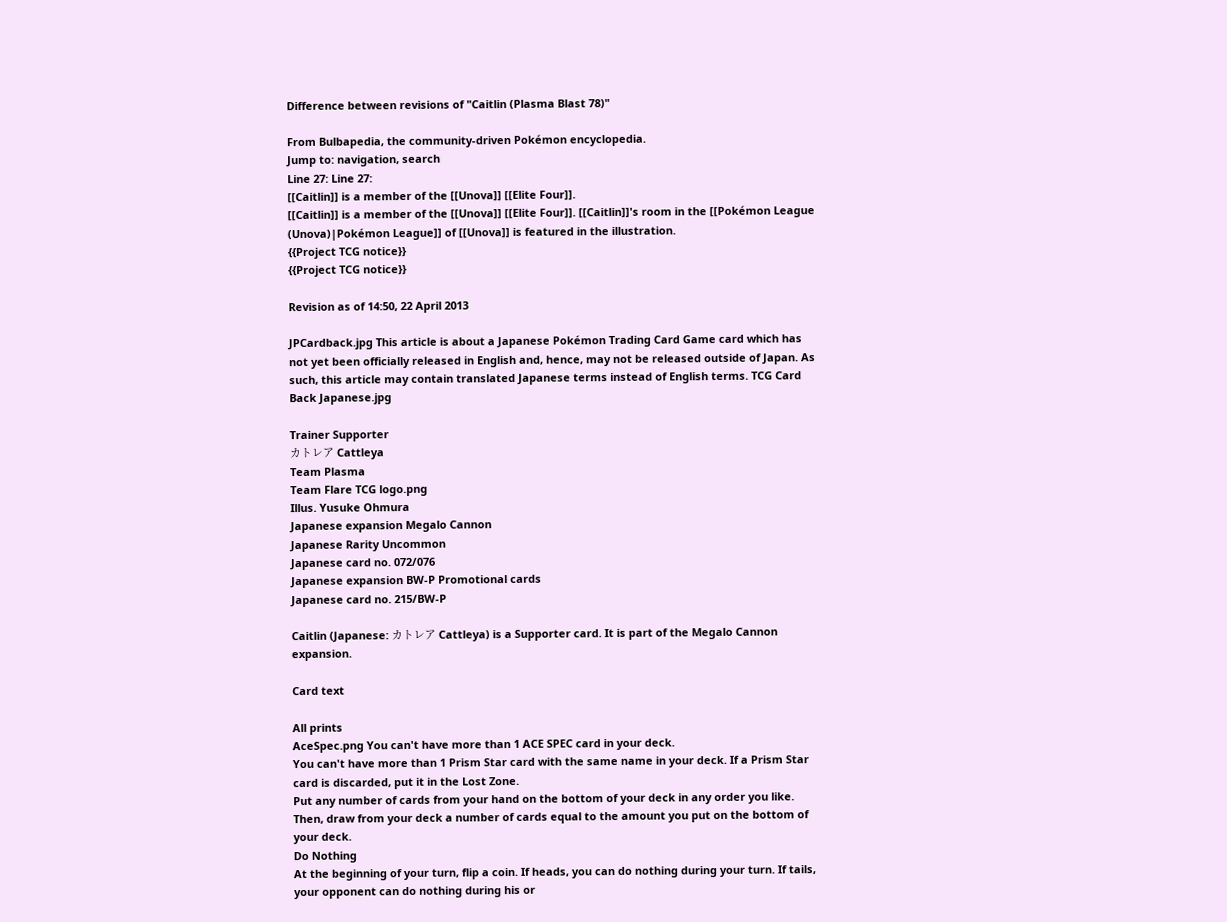Difference between revisions of "Caitlin (Plasma Blast 78)"

From Bulbapedia, the community-driven Pokémon encyclopedia.
Jump to: navigation, search
Line 27: Line 27:
[[Caitlin]] is a member of the [[Unova]] [[Elite Four]].
[[Caitlin]] is a member of the [[Unova]] [[Elite Four]]. [[Caitlin]]'s room in the [[Pokémon League (Unova)|Pokémon League]] of [[Unova]] is featured in the illustration.
{{Project TCG notice}}
{{Project TCG notice}}

Revision as of 14:50, 22 April 2013

JPCardback.jpg This article is about a Japanese Pokémon Trading Card Game card which has not yet been officially released in English and, hence, may not be released outside of Japan. As such, this article may contain translated Japanese terms instead of English terms. TCG Card Back Japanese.jpg

Trainer Supporter
カトレア Cattleya
Team Plasma
Team Flare TCG logo.png
Illus. Yusuke Ohmura
Japanese expansion Megalo Cannon
Japanese Rarity Uncommon
Japanese card no. 072/076
Japanese expansion BW-P Promotional cards
Japanese card no. 215/BW-P

Caitlin (Japanese: カトレア Cattleya) is a Supporter card. It is part of the Megalo Cannon expansion.

Card text

All prints
AceSpec.png You can't have more than 1 ACE SPEC card in your deck.
You can't have more than 1 Prism Star card with the same name in your deck. If a Prism Star card is discarded, put it in the Lost Zone.
Put any number of cards from your hand on the bottom of your deck in any order you like. Then, draw from your deck a number of cards equal to the amount you put on the bottom of your deck.
Do Nothing
At the beginning of your turn, flip a coin. If heads, you can do nothing during your turn. If tails, your opponent can do nothing during his or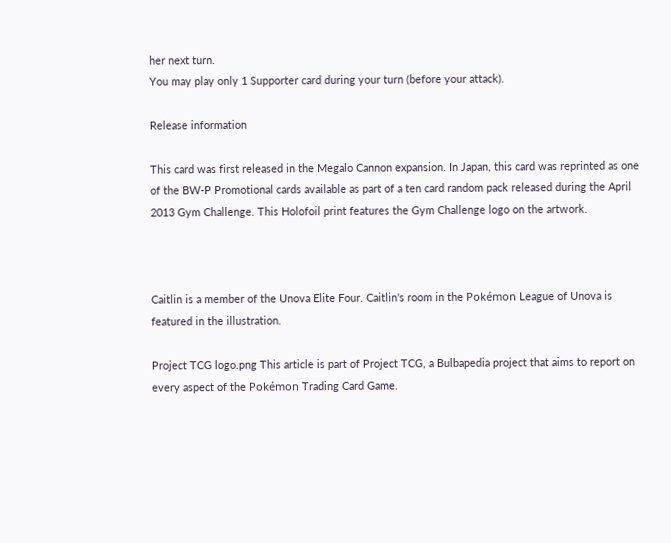her next turn.
You may play only 1 Supporter card during your turn (before your attack).

Release information

This card was first released in the Megalo Cannon expansion. In Japan, this card was reprinted as one of the BW-P Promotional cards available as part of a ten card random pack released during the April 2013 Gym Challenge. This Holofoil print features the Gym Challenge logo on the artwork.



Caitlin is a member of the Unova Elite Four. Caitlin's room in the Pokémon League of Unova is featured in the illustration.

Project TCG logo.png This article is part of Project TCG, a Bulbapedia project that aims to report on every aspect of the Pokémon Trading Card Game.